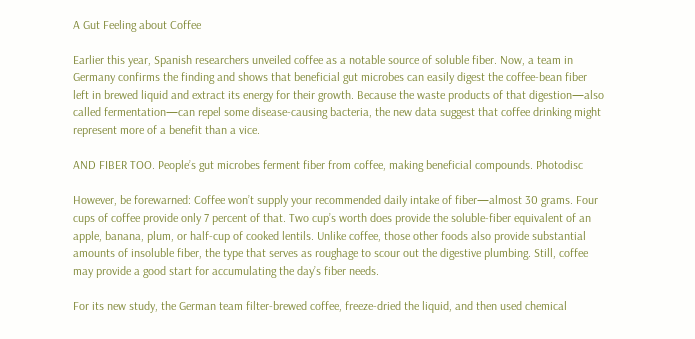A Gut Feeling about Coffee

Earlier this year, Spanish researchers unveiled coffee as a notable source of soluble fiber. Now, a team in Germany confirms the finding and shows that beneficial gut microbes can easily digest the coffee-bean fiber left in brewed liquid and extract its energy for their growth. Because the waste products of that digestion—also called fermentation—can repel some disease-causing bacteria, the new data suggest that coffee drinking might represent more of a benefit than a vice.

AND FIBER TOO. People’s gut microbes ferment fiber from coffee, making beneficial compounds. Photodisc

However, be forewarned: Coffee won’t supply your recommended daily intake of fiber—almost 30 grams. Four cups of coffee provide only 7 percent of that. Two cup’s worth does provide the soluble-fiber equivalent of an apple, banana, plum, or half-cup of cooked lentils. Unlike coffee, those other foods also provide substantial amounts of insoluble fiber, the type that serves as roughage to scour out the digestive plumbing. Still, coffee may provide a good start for accumulating the day’s fiber needs.

For its new study, the German team filter-brewed coffee, freeze-dried the liquid, and then used chemical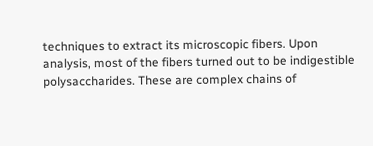techniques to extract its microscopic fibers. Upon analysis, most of the fibers turned out to be indigestible polysaccharides. These are complex chains of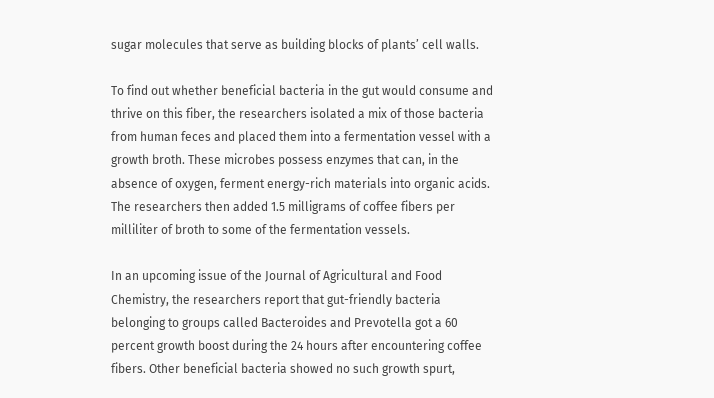sugar molecules that serve as building blocks of plants’ cell walls.

To find out whether beneficial bacteria in the gut would consume and thrive on this fiber, the researchers isolated a mix of those bacteria from human feces and placed them into a fermentation vessel with a growth broth. These microbes possess enzymes that can, in the absence of oxygen, ferment energy-rich materials into organic acids. The researchers then added 1.5 milligrams of coffee fibers per milliliter of broth to some of the fermentation vessels.

In an upcoming issue of the Journal of Agricultural and Food Chemistry, the researchers report that gut-friendly bacteria belonging to groups called Bacteroides and Prevotella got a 60 percent growth boost during the 24 hours after encountering coffee fibers. Other beneficial bacteria showed no such growth spurt,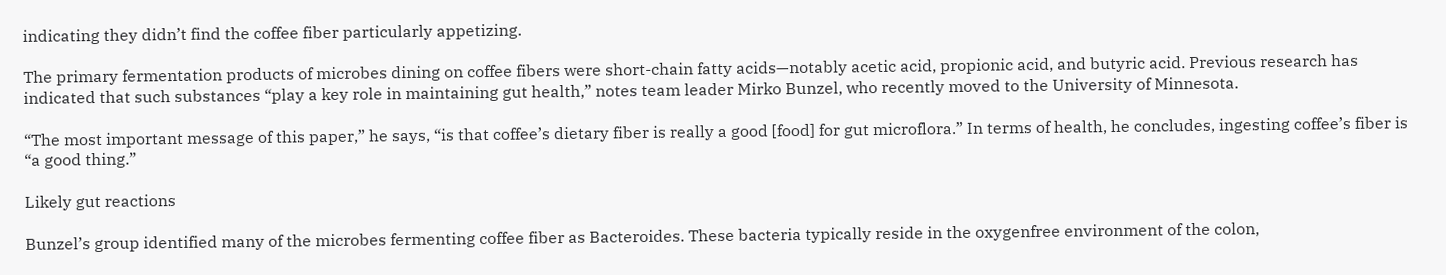indicating they didn’t find the coffee fiber particularly appetizing.

The primary fermentation products of microbes dining on coffee fibers were short-chain fatty acids—notably acetic acid, propionic acid, and butyric acid. Previous research has indicated that such substances “play a key role in maintaining gut health,” notes team leader Mirko Bunzel, who recently moved to the University of Minnesota.

“The most important message of this paper,” he says, “is that coffee’s dietary fiber is really a good [food] for gut microflora.” In terms of health, he concludes, ingesting coffee’s fiber is “a good thing.”

Likely gut reactions

Bunzel’s group identified many of the microbes fermenting coffee fiber as Bacteroides. These bacteria typically reside in the oxygenfree environment of the colon,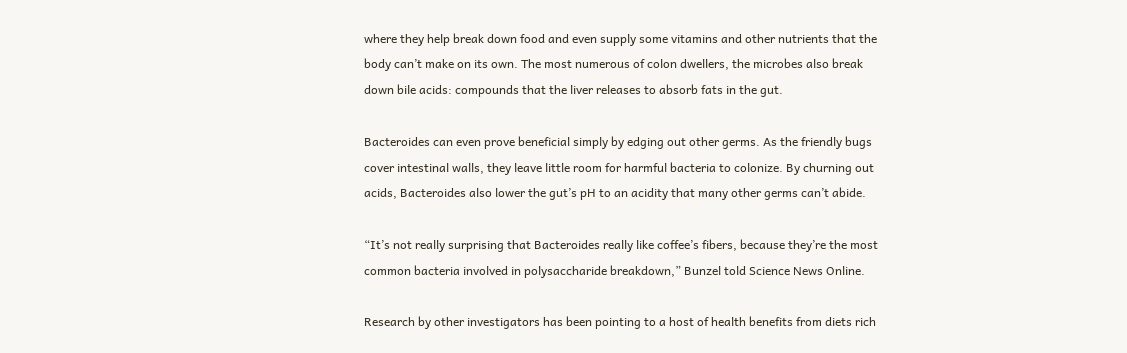where they help break down food and even supply some vitamins and other nutrients that the body can’t make on its own. The most numerous of colon dwellers, the microbes also break down bile acids: compounds that the liver releases to absorb fats in the gut.

Bacteroides can even prove beneficial simply by edging out other germs. As the friendly bugs cover intestinal walls, they leave little room for harmful bacteria to colonize. By churning out acids, Bacteroides also lower the gut’s pH to an acidity that many other germs can’t abide.

“It’s not really surprising that Bacteroides really like coffee’s fibers, because they’re the most common bacteria involved in polysaccharide breakdown,” Bunzel told Science News Online.

Research by other investigators has been pointing to a host of health benefits from diets rich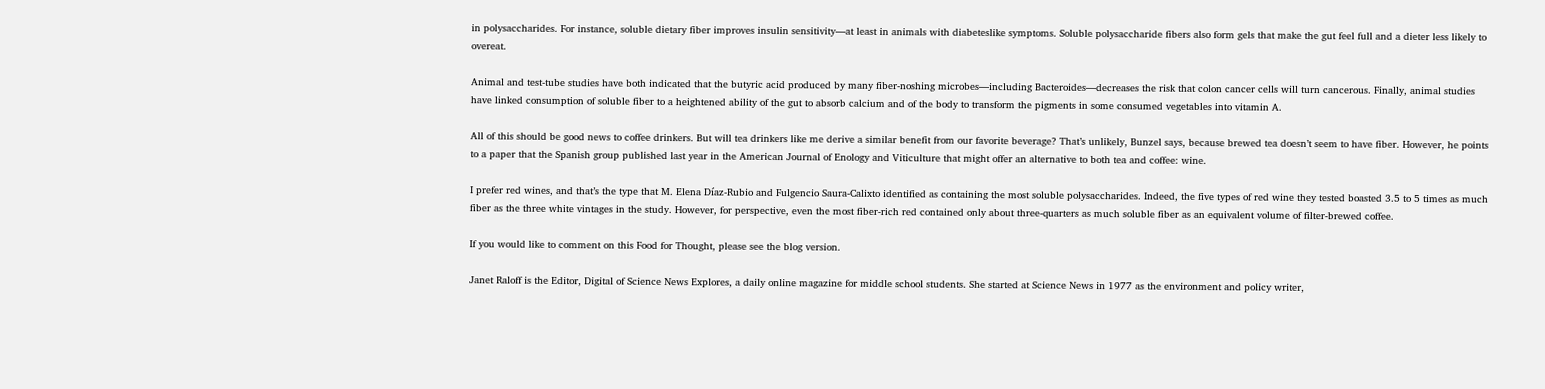in polysaccharides. For instance, soluble dietary fiber improves insulin sensitivity—at least in animals with diabeteslike symptoms. Soluble polysaccharide fibers also form gels that make the gut feel full and a dieter less likely to overeat.

Animal and test-tube studies have both indicated that the butyric acid produced by many fiber-noshing microbes—including Bacteroides—decreases the risk that colon cancer cells will turn cancerous. Finally, animal studies have linked consumption of soluble fiber to a heightened ability of the gut to absorb calcium and of the body to transform the pigments in some consumed vegetables into vitamin A.

All of this should be good news to coffee drinkers. But will tea drinkers like me derive a similar benefit from our favorite beverage? That’s unlikely, Bunzel says, because brewed tea doesn’t seem to have fiber. However, he points to a paper that the Spanish group published last year in the American Journal of Enology and Viticulture that might offer an alternative to both tea and coffee: wine.

I prefer red wines, and that’s the type that M. Elena Díaz-Rubio and Fulgencio Saura-Calixto identified as containing the most soluble polysaccharides. Indeed, the five types of red wine they tested boasted 3.5 to 5 times as much fiber as the three white vintages in the study. However, for perspective, even the most fiber-rich red contained only about three-quarters as much soluble fiber as an equivalent volume of filter-brewed coffee.

If you would like to comment on this Food for Thought, please see the blog version.

Janet Raloff is the Editor, Digital of Science News Explores, a daily online magazine for middle school students. She started at Science News in 1977 as the environment and policy writer,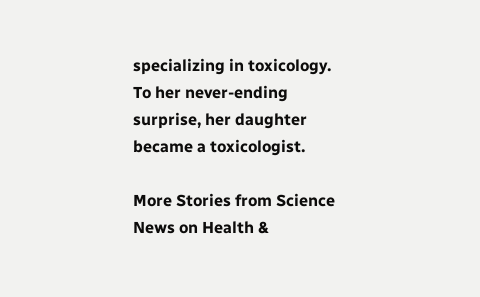specializing in toxicology. To her never-ending surprise, her daughter became a toxicologist.

More Stories from Science News on Health &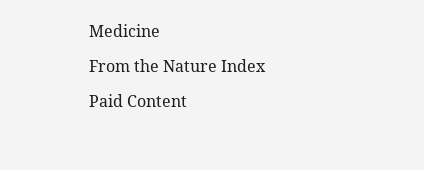Medicine

From the Nature Index

Paid Content